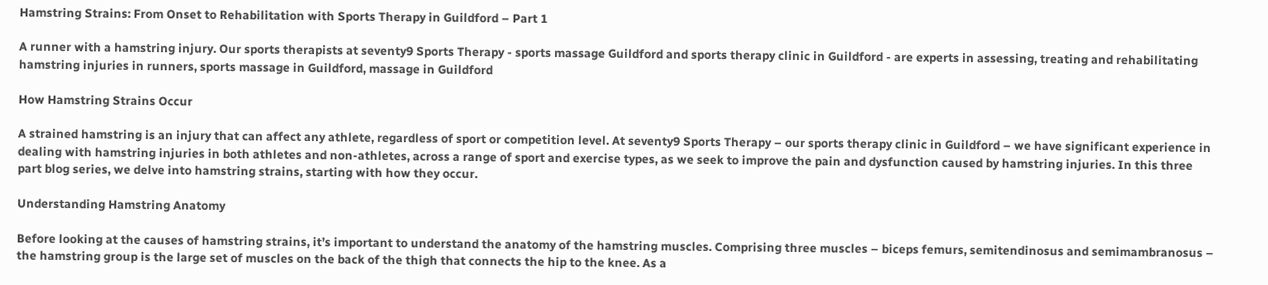Hamstring Strains: From Onset to Rehabilitation with Sports Therapy in Guildford – Part 1

A runner with a hamstring injury. Our sports therapists at seventy9 Sports Therapy - sports massage Guildford and sports therapy clinic in Guildford - are experts in assessing, treating and rehabilitating hamstring injuries in runners, sports massage in Guildford, massage in Guildford

How Hamstring Strains Occur

A strained hamstring is an injury that can affect any athlete, regardless of sport or competition level. At seventy9 Sports Therapy – our sports therapy clinic in Guildford – we have significant experience in dealing with hamstring injuries in both athletes and non-athletes, across a range of sport and exercise types, as we seek to improve the pain and dysfunction caused by hamstring injuries. In this three part blog series, we delve into hamstring strains, starting with how they occur.

Understanding Hamstring Anatomy

Before looking at the causes of hamstring strains, it’s important to understand the anatomy of the hamstring muscles. Comprising three muscles – biceps femurs, semitendinosus and semimambranosus – the hamstring group is the large set of muscles on the back of the thigh that connects the hip to the knee. As a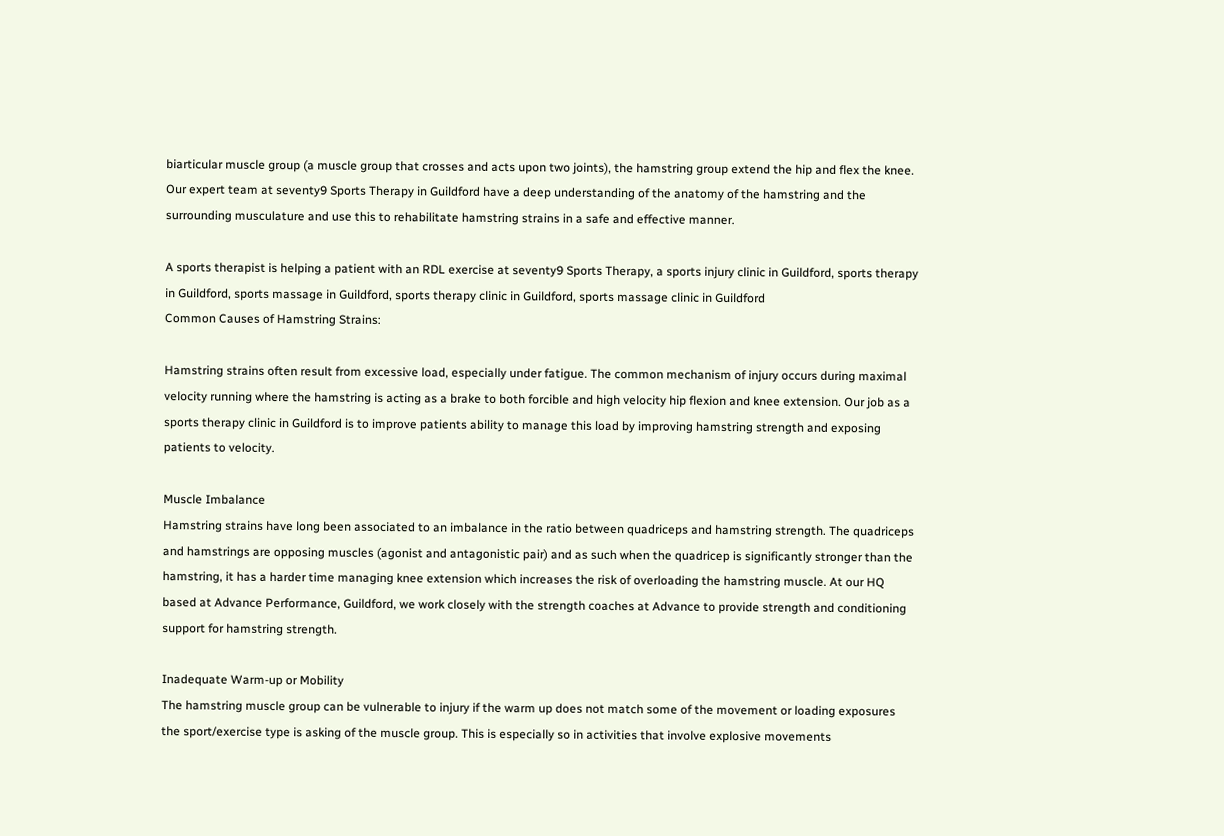biarticular muscle group (a muscle group that crosses and acts upon two joints), the hamstring group extend the hip and flex the knee. Our expert team at seventy9 Sports Therapy in Guildford have a deep understanding of the anatomy of the hamstring and the surrounding musculature and use this to rehabilitate hamstring strains in a safe and effective manner.

A sports therapist is helping a patient with an RDL exercise at seventy9 Sports Therapy, a sports injury clinic in Guildford, sports therapy in Guildford, sports massage in Guildford, sports therapy clinic in Guildford, sports massage clinic in Guildford
Common Causes of Hamstring Strains:

Hamstring strains often result from excessive load, especially under fatigue. The common mechanism of injury occurs during maximal velocity running where the hamstring is acting as a brake to both forcible and high velocity hip flexion and knee extension. Our job as a sports therapy clinic in Guildford is to improve patients ability to manage this load by improving hamstring strength and exposing patients to velocity.

Muscle Imbalance
Hamstring strains have long been associated to an imbalance in the ratio between quadriceps and hamstring strength. The quadriceps and hamstrings are opposing muscles (agonist and antagonistic pair) and as such when the quadricep is significantly stronger than the hamstring, it has a harder time managing knee extension which increases the risk of overloading the hamstring muscle. At our HQ based at Advance Performance, Guildford, we work closely with the strength coaches at Advance to provide strength and conditioning support for hamstring strength.

Inadequate Warm-up or Mobility
The hamstring muscle group can be vulnerable to injury if the warm up does not match some of the movement or loading exposures the sport/exercise type is asking of the muscle group. This is especially so in activities that involve explosive movements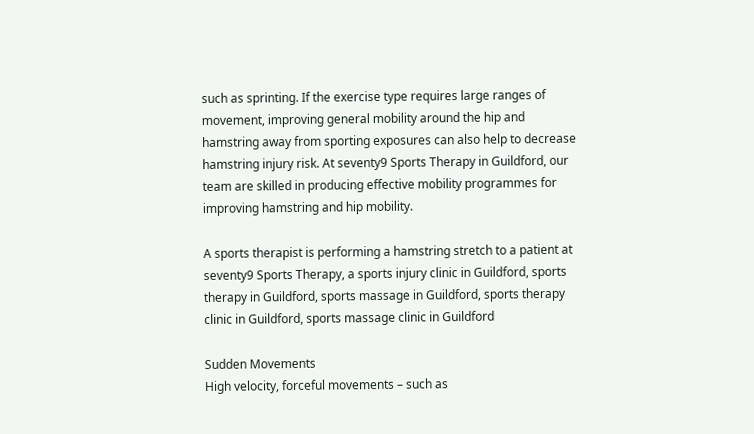such as sprinting. If the exercise type requires large ranges of movement, improving general mobility around the hip and hamstring away from sporting exposures can also help to decrease hamstring injury risk. At seventy9 Sports Therapy in Guildford, our team are skilled in producing effective mobility programmes for improving hamstring and hip mobility.

A sports therapist is performing a hamstring stretch to a patient at seventy9 Sports Therapy, a sports injury clinic in Guildford, sports therapy in Guildford, sports massage in Guildford, sports therapy clinic in Guildford, sports massage clinic in Guildford

Sudden Movements
High velocity, forceful movements – such as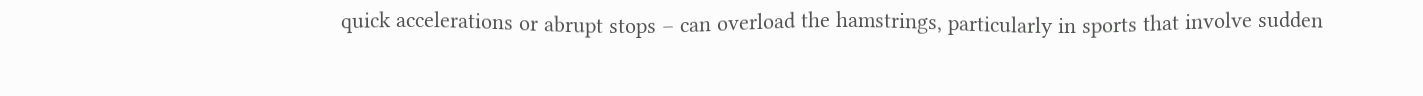quick accelerations or abrupt stops – can overload the hamstrings, particularly in sports that involve sudden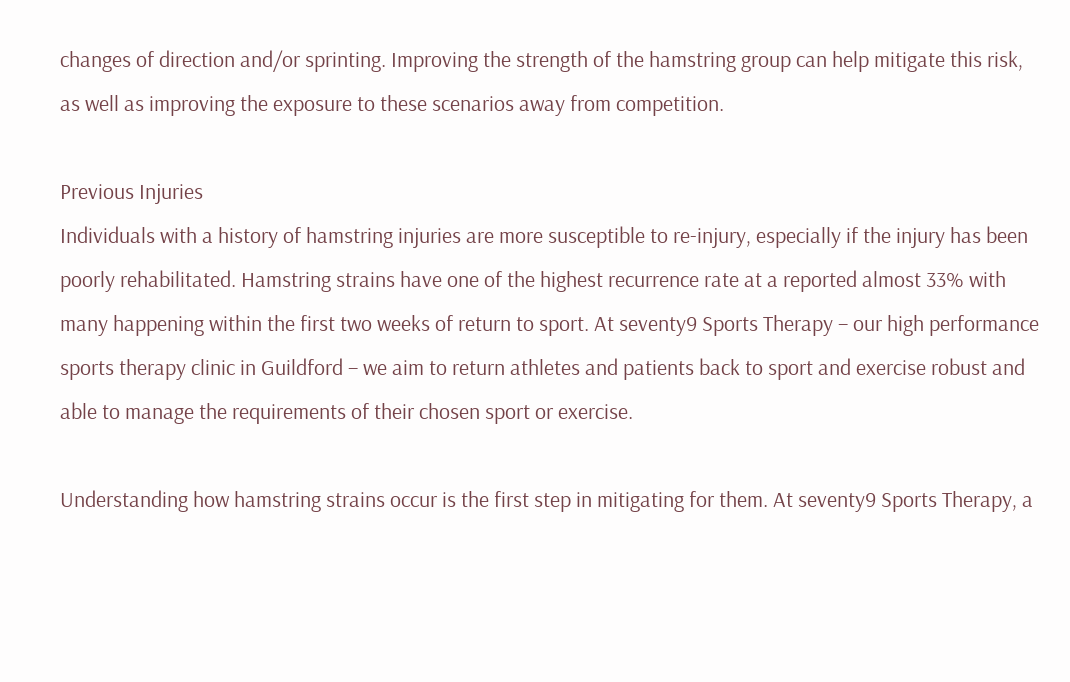changes of direction and/or sprinting. Improving the strength of the hamstring group can help mitigate this risk, as well as improving the exposure to these scenarios away from competition.

Previous Injuries
Individuals with a history of hamstring injuries are more susceptible to re-injury, especially if the injury has been poorly rehabilitated. Hamstring strains have one of the highest recurrence rate at a reported almost 33% with many happening within the first two weeks of return to sport. At seventy9 Sports Therapy – our high performance sports therapy clinic in Guildford – we aim to return athletes and patients back to sport and exercise robust and able to manage the requirements of their chosen sport or exercise.

Understanding how hamstring strains occur is the first step in mitigating for them. At seventy9 Sports Therapy, a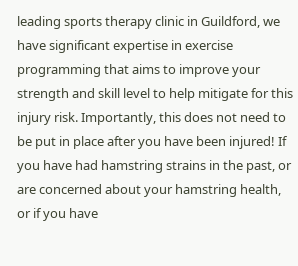leading sports therapy clinic in Guildford, we have significant expertise in exercise programming that aims to improve your strength and skill level to help mitigate for this injury risk. Importantly, this does not need to be put in place after you have been injured! If you have had hamstring strains in the past, or are concerned about your hamstring health, or if you have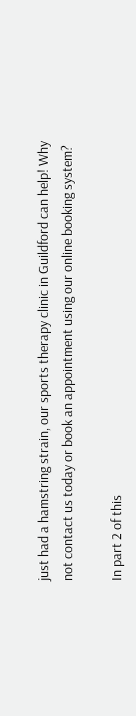just had a hamstring strain, our sports therapy clinic in Guildford can help! Why not contact us today or book an appointment using our online booking system?

In part 2 of this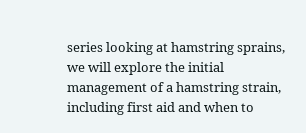series looking at hamstring sprains, we will explore the initial management of a hamstring strain, including first aid and when to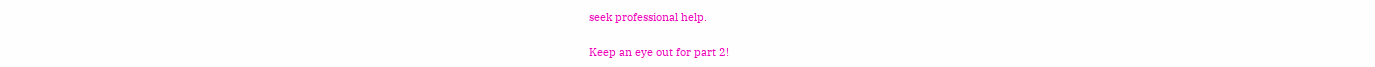seek professional help.

Keep an eye out for part 2!